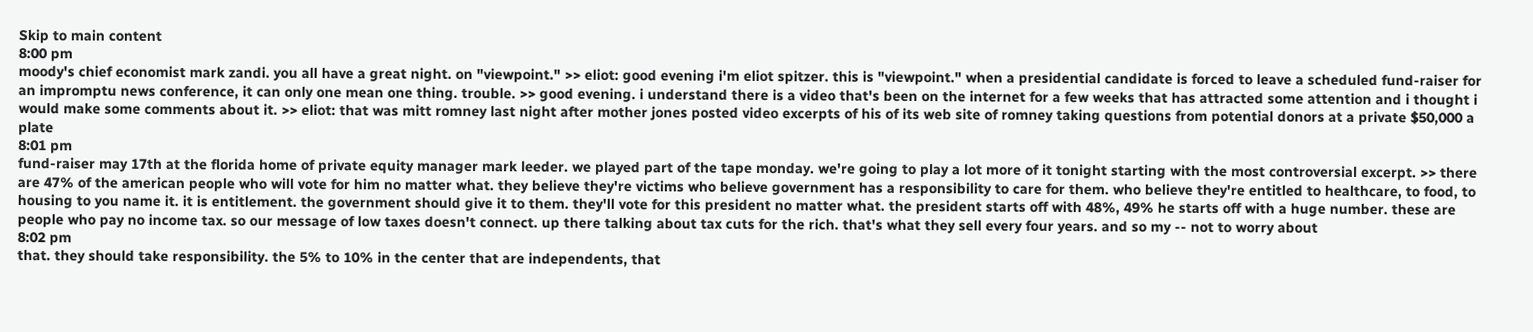Skip to main content
8:00 pm
moody's chief economist mark zandi. you all have a great night. on "viewpoint." >> eliot: good evening i'm eliot spitzer. this is "viewpoint." when a presidential candidate is forced to leave a scheduled fund-raiser for an impromptu news conference, it can only one mean one thing. trouble. >> good evening. i understand there is a video that's been on the internet for a few weeks that has attracted some attention and i thought i would make some comments about it. >> eliot: that was mitt romney last night after mother jones posted video excerpts of his of its web site of romney taking questions from potential donors at a private $50,000 a plate
8:01 pm
fund-raiser may 17th at the florida home of private equity manager mark leeder. we played part of the tape monday. we're going to play a lot more of it tonight starting with the most controversial excerpt. >> there are 47% of the american people who will vote for him no matter what. they believe they're victims who believe government has a responsibility to care for them. who believe they're entitled to healthcare, to food, to housing to you name it. it is entitlement. the government should give it to them. they'll vote for this president no matter what. the president starts off with 48%, 49% he starts off with a huge number. these are people who pay no income tax. so our message of low taxes doesn't connect. up there talking about tax cuts for the rich. that's what they sell every four years. and so my -- not to worry about
8:02 pm
that. they should take responsibility. the 5% to 10% in the center that are independents, that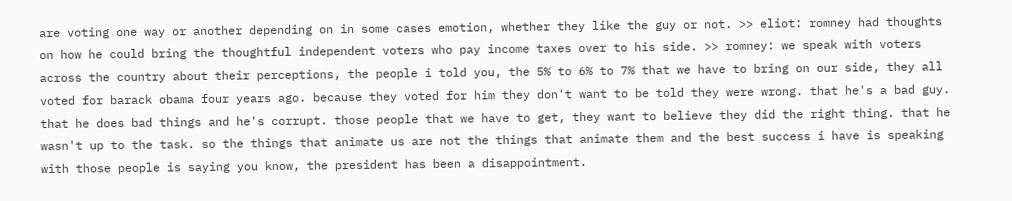are voting one way or another depending on in some cases emotion, whether they like the guy or not. >> eliot: romney had thoughts on how he could bring the thoughtful independent voters who pay income taxes over to his side. >> romney: we speak with voters across the country about their perceptions, the people i told you, the 5% to 6% to 7% that we have to bring on our side, they all voted for barack obama four years ago. because they voted for him they don't want to be told they were wrong. that he's a bad guy. that he does bad things and he's corrupt. those people that we have to get, they want to believe they did the right thing. that he wasn't up to the task. so the things that animate us are not the things that animate them and the best success i have is speaking with those people is saying you know, the president has been a disappointment.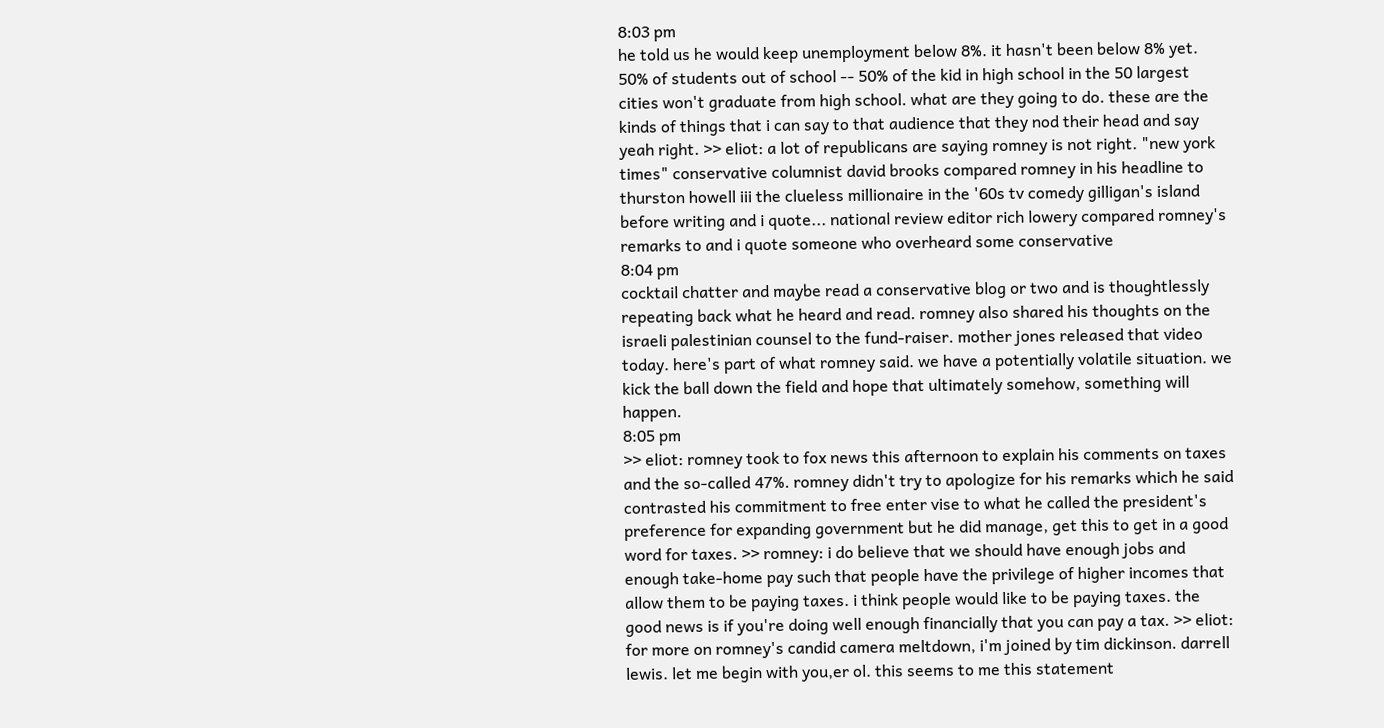8:03 pm
he told us he would keep unemployment below 8%. it hasn't been below 8% yet. 50% of students out of school -- 50% of the kid in high school in the 50 largest cities won't graduate from high school. what are they going to do. these are the kinds of things that i can say to that audience that they nod their head and say yeah right. >> eliot: a lot of republicans are saying romney is not right. "new york times" conservative columnist david brooks compared romney in his headline to thurston howell iii the clueless millionaire in the '60s tv comedy gilligan's island before writing and i quote... national review editor rich lowery compared romney's remarks to and i quote someone who overheard some conservative
8:04 pm
cocktail chatter and maybe read a conservative blog or two and is thoughtlessly repeating back what he heard and read. romney also shared his thoughts on the israeli palestinian counsel to the fund-raiser. mother jones released that video today. here's part of what romney said. we have a potentially volatile situation. we kick the ball down the field and hope that ultimately somehow, something will happen.
8:05 pm
>> eliot: romney took to fox news this afternoon to explain his comments on taxes and the so-called 47%. romney didn't try to apologize for his remarks which he said contrasted his commitment to free enter vise to what he called the president's preference for expanding government but he did manage, get this to get in a good word for taxes. >> romney: i do believe that we should have enough jobs and enough take-home pay such that people have the privilege of higher incomes that allow them to be paying taxes. i think people would like to be paying taxes. the good news is if you're doing well enough financially that you can pay a tax. >> eliot: for more on romney's candid camera meltdown, i'm joined by tim dickinson. darrell lewis. let me begin with you,er ol. this seems to me this statement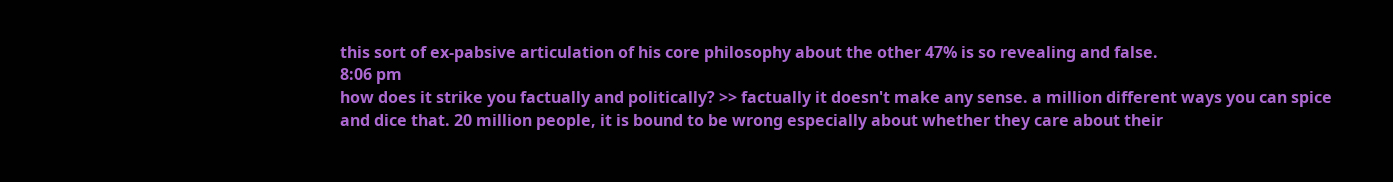this sort of ex-pabsive articulation of his core philosophy about the other 47% is so revealing and false.
8:06 pm
how does it strike you factually and politically? >> factually it doesn't make any sense. a million different ways you can spice and dice that. 20 million people, it is bound to be wrong especially about whether they care about their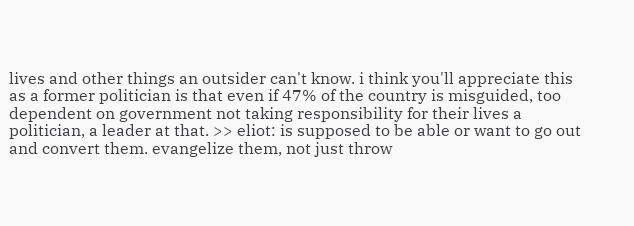lives and other things an outsider can't know. i think you'll appreciate this as a former politician is that even if 47% of the country is misguided, too dependent on government not taking responsibility for their lives a politician, a leader at that. >> eliot: is supposed to be able or want to go out and convert them. evangelize them, not just throw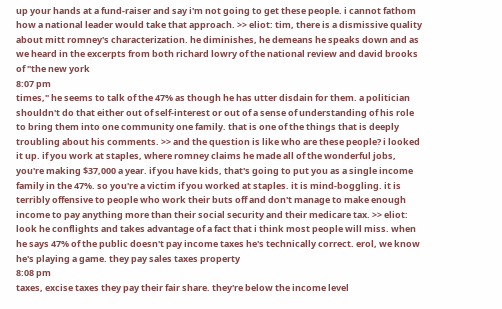up your hands at a fund-raiser and say i'm not going to get these people. i cannot fathom how a national leader would take that approach. >> eliot: tim, there is a dismissive quality about mitt romney's characterization. he diminishes, he demeans he speaks down and as we heard in the excerpts from both richard lowry of the national review and david brooks of "the new york
8:07 pm
times," he seems to talk of the 47% as though he has utter disdain for them. a politician shouldn't do that either out of self-interest or out of a sense of understanding of his role to bring them into one community one family. that is one of the things that is deeply troubling about his comments. >> and the question is like who are these people? i looked it up. if you work at staples, where romney claims he made all of the wonderful jobs, you're making $37,000 a year. if you have kids, that's going to put you as a single income family in the 47%. so you're a victim if you worked at staples. it is mind-boggling. it is terribly offensive to people who work their buts off and don't manage to make enough income to pay anything more than their social security and their medicare tax. >> eliot: look he conflights and takes advantage of a fact that i think most people will miss. when he says 47% of the public doesn't pay income taxes he's technically correct. erol, we know he's playing a game. they pay sales taxes property
8:08 pm
taxes, excise taxes they pay their fair share. they're below the income level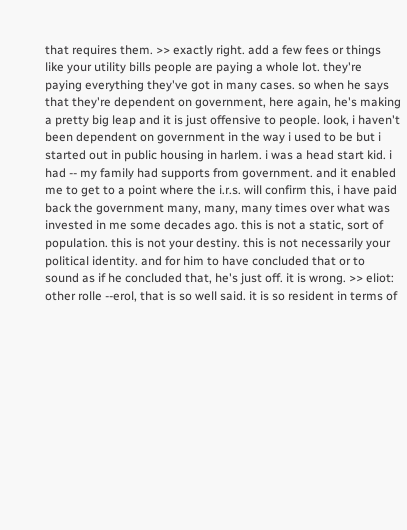that requires them. >> exactly right. add a few fees or things like your utility bills people are paying a whole lot. they're paying everything they've got in many cases. so when he says that they're dependent on government, here again, he's making a pretty big leap and it is just offensive to people. look, i haven't been dependent on government in the way i used to be but i started out in public housing in harlem. i was a head start kid. i had -- my family had supports from government. and it enabled me to get to a point where the i.r.s. will confirm this, i have paid back the government many, many, many times over what was invested in me some decades ago. this is not a static, sort of population. this is not your destiny. this is not necessarily your political identity. and for him to have concluded that or to sound as if he concluded that, he's just off. it is wrong. >> eliot: other rolle --erol, that is so well said. it is so resident in terms of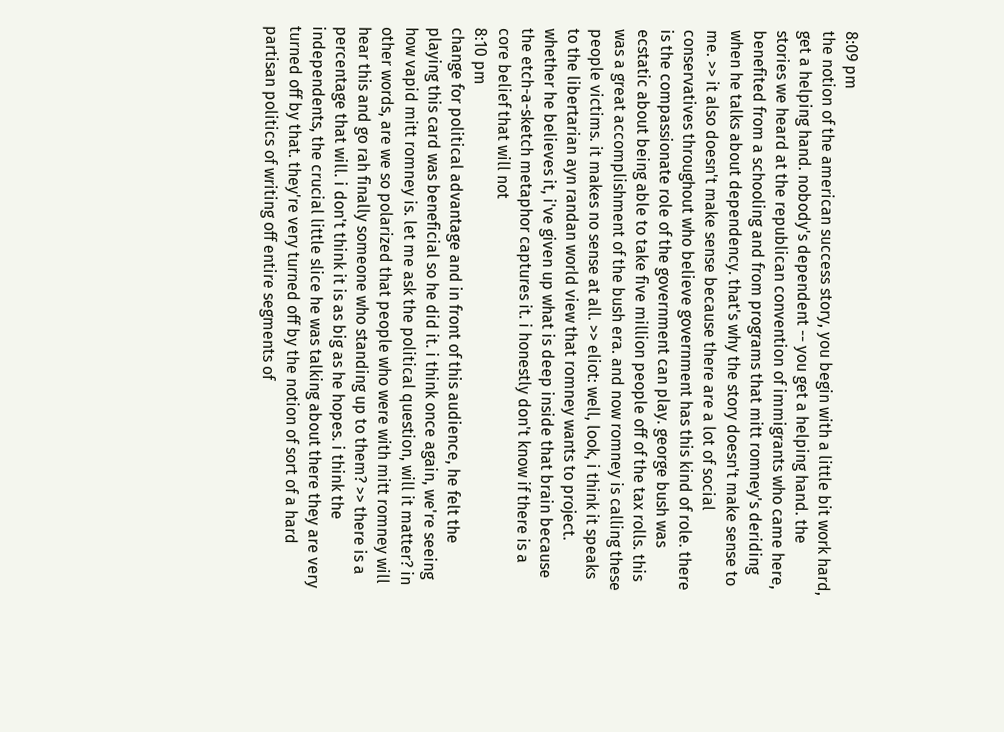8:09 pm
the notion of the american success story, you begin with a little bit work hard, get a helping hand. nobody's dependent -- you get a helping hand. the stories we heard at the republican convention of immigrants who came here, benefited from a schooling and from programs that mitt romney's deriding when he talks about dependency. that's why the story doesn't make sense to me. >> it also doesn't make sense because there are a lot of social conservatives throughout who believe government has this kind of role. there is the compassionate role of the government can play. george bush was ecstatic about being able to take five million people off of the tax rolls. this was a great accomplishment of the bush era. and now romney is calling these people victims. it makes no sense at all. >> eliot: well, look, i think it speaks to the libertarian ayn randan world view that romney wants to project. whether he believes it, i've given up what is deep inside that brain because the etch-a-sketch metaphor captures it. i honestly don't know if there is a core belief that will not
8:10 pm
change for political advantage and in front of this audience, he felt the playing this card was beneficial so he did it. i think once again, we're seeing how vapid mitt romney is. let me ask the political question, will it matter? in other words, are we so polarized that people who were with mitt romney will hear this and go rah finally someone who standing up to them? >> there is a percentage that will. i don't think it is as big as he hopes. i think the independents, the crucial little slice he was talking about there they are very turned off by that. they're very turned off by the notion of sort of a hard partisan politics of writing off entire segments of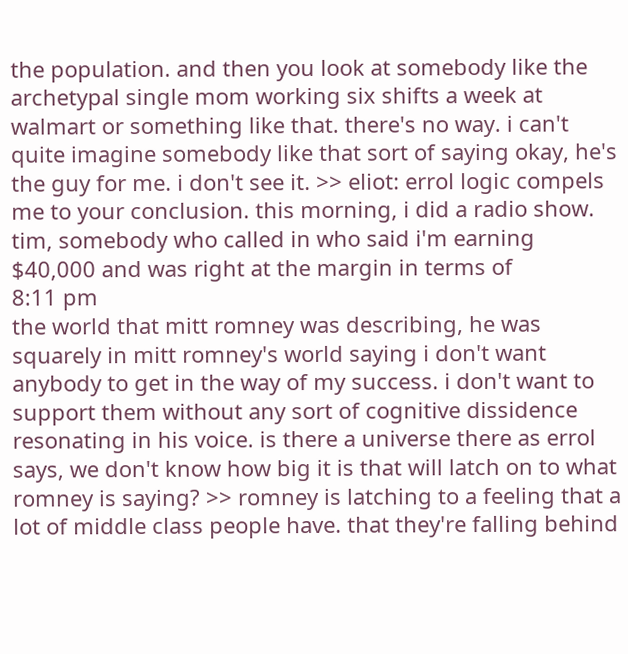the population. and then you look at somebody like the archetypal single mom working six shifts a week at walmart or something like that. there's no way. i can't quite imagine somebody like that sort of saying okay, he's the guy for me. i don't see it. >> eliot: errol logic compels me to your conclusion. this morning, i did a radio show. tim, somebody who called in who said i'm earning $40,000 and was right at the margin in terms of
8:11 pm
the world that mitt romney was describing, he was squarely in mitt romney's world saying i don't want anybody to get in the way of my success. i don't want to support them without any sort of cognitive dissidence resonating in his voice. is there a universe there as errol says, we don't know how big it is that will latch on to what romney is saying? >> romney is latching to a feeling that a lot of middle class people have. that they're falling behind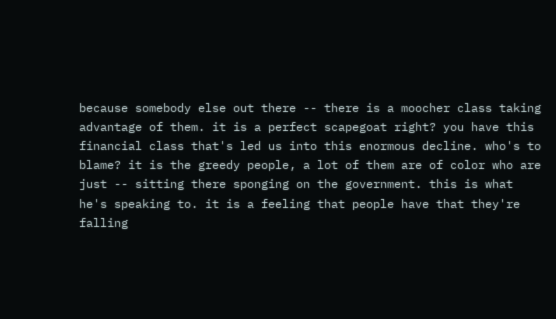because somebody else out there -- there is a moocher class taking advantage of them. it is a perfect scapegoat right? you have this financial class that's led us into this enormous decline. who's to blame? it is the greedy people, a lot of them are of color who are just -- sitting there sponging on the government. this is what he's speaking to. it is a feeling that people have that they're falling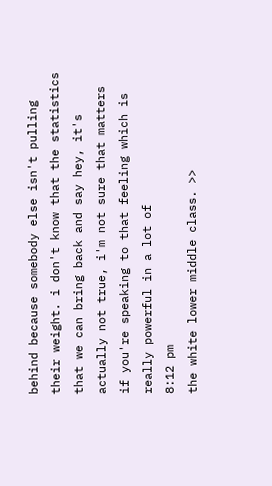behind because somebody else isn't pulling their weight. i don't know that the statistics that we can bring back and say hey, it's actually not true, i'm not sure that matters if you're speaking to that feeling which is really powerful in a lot of
8:12 pm
the white lower middle class. >>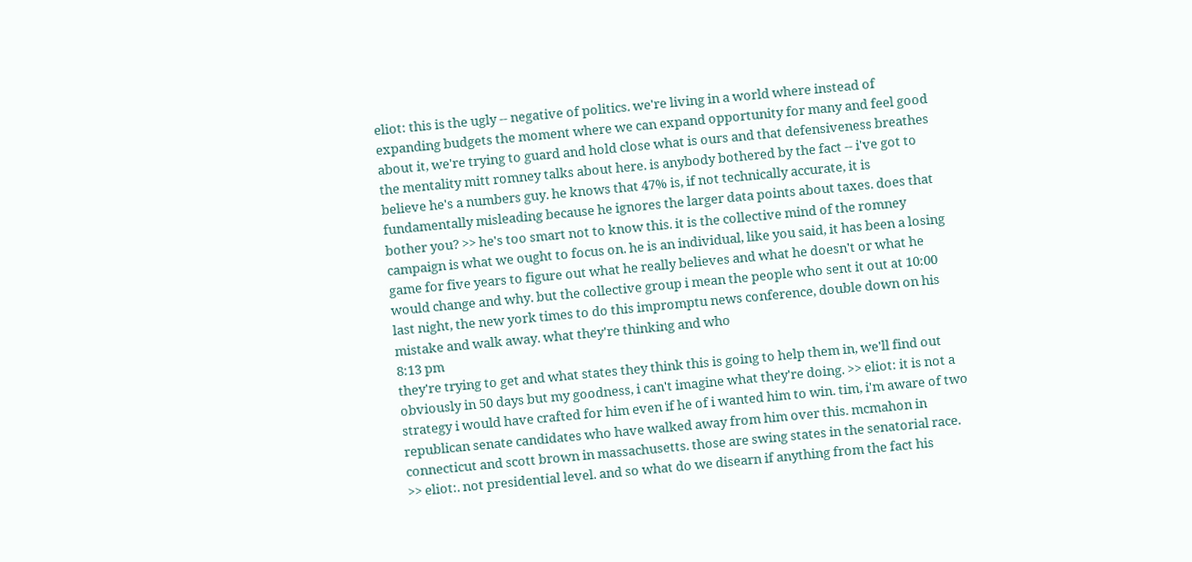eliot: this is the ugly -- negative of politics. we're living in a world where instead of expanding budgets the moment where we can expand opportunity for many and feel good about it, we're trying to guard and hold close what is ours and that defensiveness breathes the mentality mitt romney talks about here. is anybody bothered by the fact -- i've got to believe he's a numbers guy. he knows that 47% is, if not technically accurate, it is fundamentally misleading because he ignores the larger data points about taxes. does that bother you? >> he's too smart not to know this. it is the collective mind of the romney campaign is what we ought to focus on. he is an individual, like you said, it has been a losing game for five years to figure out what he really believes and what he doesn't or what he would change and why. but the collective group i mean the people who sent it out at 10:00 last night, the new york times to do this impromptu news conference, double down on his mistake and walk away. what they're thinking and who
8:13 pm
they're trying to get and what states they think this is going to help them in, we'll find out obviously in 50 days but my goodness, i can't imagine what they're doing. >> eliot: it is not a strategy i would have crafted for him even if he of i wanted him to win. tim, i'm aware of two republican senate candidates who have walked away from him over this. mcmahon in connecticut and scott brown in massachusetts. those are swing states in the senatorial race. >> eliot:. not presidential level. and so what do we disearn if anything from the fact his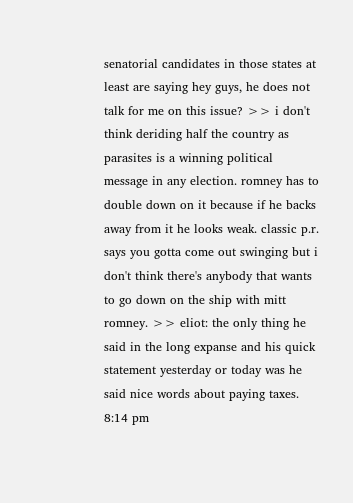senatorial candidates in those states at least are saying hey guys, he does not talk for me on this issue? >> i don't think deriding half the country as parasites is a winning political message in any election. romney has to double down on it because if he backs away from it he looks weak. classic p.r. says you gotta come out swinging but i don't think there's anybody that wants to go down on the ship with mitt romney. >> eliot: the only thing he said in the long expanse and his quick statement yesterday or today was he said nice words about paying taxes.
8:14 pm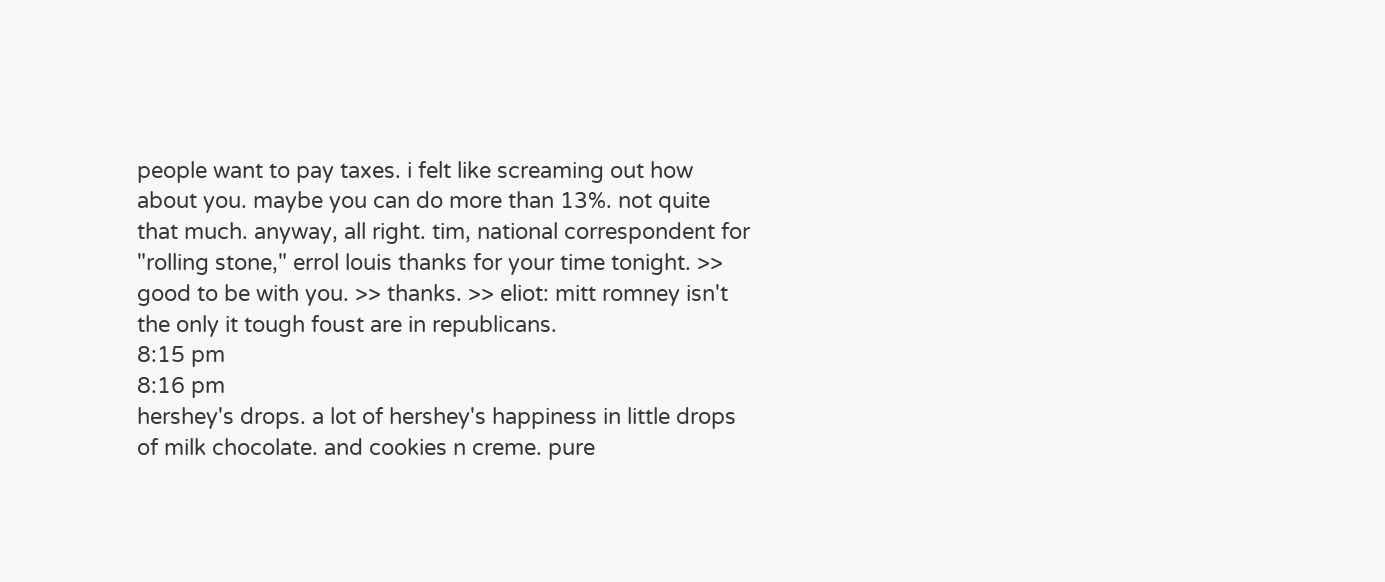people want to pay taxes. i felt like screaming out how about you. maybe you can do more than 13%. not quite that much. anyway, all right. tim, national correspondent for "rolling stone," errol louis thanks for your time tonight. >> good to be with you. >> thanks. >> eliot: mitt romney isn't the only it tough foust are in republicans.
8:15 pm
8:16 pm
hershey's drops. a lot of hershey's happiness in little drops of milk chocolate. and cookies n creme. pure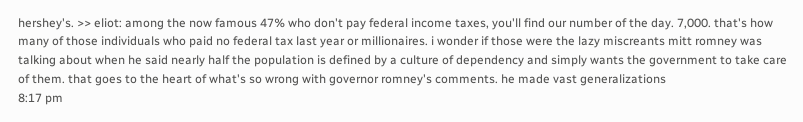hershey's. >> eliot: among the now famous 47% who don't pay federal income taxes, you'll find our number of the day. 7,000. that's how many of those individuals who paid no federal tax last year or millionaires. i wonder if those were the lazy miscreants mitt romney was talking about when he said nearly half the population is defined by a culture of dependency and simply wants the government to take care of them. that goes to the heart of what's so wrong with governor romney's comments. he made vast generalizations
8:17 pm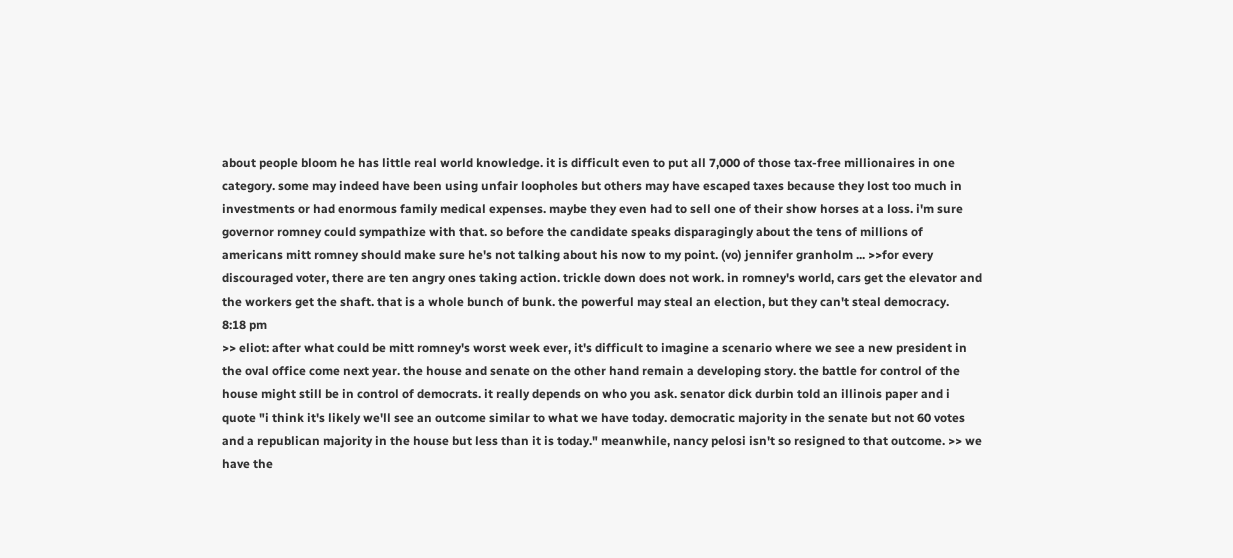about people bloom he has little real world knowledge. it is difficult even to put all 7,000 of those tax-free millionaires in one category. some may indeed have been using unfair loopholes but others may have escaped taxes because they lost too much in investments or had enormous family medical expenses. maybe they even had to sell one of their show horses at a loss. i'm sure governor romney could sympathize with that. so before the candidate speaks disparagingly about the tens of millions of americans mitt romney should make sure he's not talking about his now to my point. (vo) jennifer granholm ... >>for every discouraged voter, there are ten angry ones taking action. trickle down does not work. in romney's world, cars get the elevator and the workers get the shaft. that is a whole bunch of bunk. the powerful may steal an election, but they can't steal democracy.
8:18 pm
>> eliot: after what could be mitt romney's worst week ever, it's difficult to imagine a scenario where we see a new president in the oval office come next year. the house and senate on the other hand remain a developing story. the battle for control of the house might still be in control of democrats. it really depends on who you ask. senator dick durbin told an illinois paper and i quote "i think it's likely we'll see an outcome similar to what we have today. democratic majority in the senate but not 60 votes and a republican majority in the house but less than it is today." meanwhile, nancy pelosi isn't so resigned to that outcome. >> we have the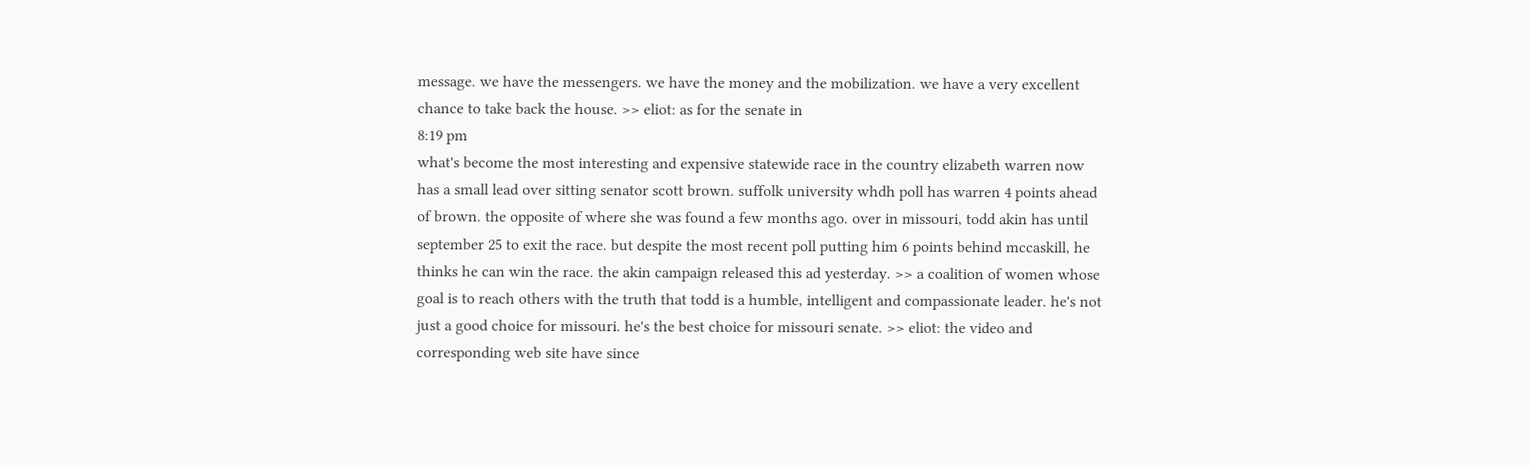message. we have the messengers. we have the money and the mobilization. we have a very excellent chance to take back the house. >> eliot: as for the senate in
8:19 pm
what's become the most interesting and expensive statewide race in the country elizabeth warren now has a small lead over sitting senator scott brown. suffolk university whdh poll has warren 4 points ahead of brown. the opposite of where she was found a few months ago. over in missouri, todd akin has until september 25 to exit the race. but despite the most recent poll putting him 6 points behind mccaskill, he thinks he can win the race. the akin campaign released this ad yesterday. >> a coalition of women whose goal is to reach others with the truth that todd is a humble, intelligent and compassionate leader. he's not just a good choice for missouri. he's the best choice for missouri senate. >> eliot: the video and corresponding web site have since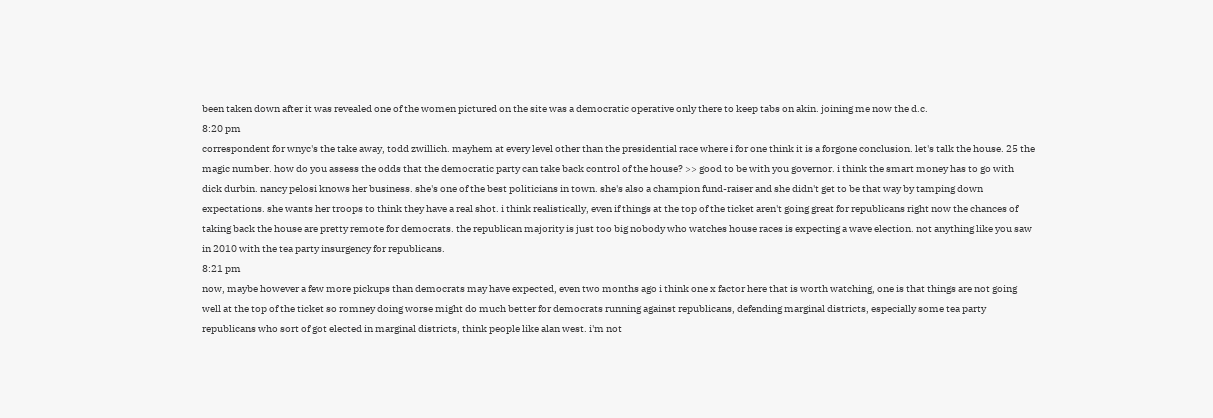been taken down after it was revealed one of the women pictured on the site was a democratic operative only there to keep tabs on akin. joining me now the d.c.
8:20 pm
correspondent for wnyc's the take away, todd zwillich. mayhem at every level other than the presidential race where i for one think it is a forgone conclusion. let's talk the house. 25 the magic number. how do you assess the odds that the democratic party can take back control of the house? >> good to be with you governor. i think the smart money has to go with dick durbin. nancy pelosi knows her business. she's one of the best politicians in town. she's also a champion fund-raiser and she didn't get to be that way by tamping down expectations. she wants her troops to think they have a real shot. i think realistically, even if things at the top of the ticket aren't going great for republicans right now the chances of taking back the house are pretty remote for democrats. the republican majority is just too big nobody who watches house races is expecting a wave election. not anything like you saw in 2010 with the tea party insurgency for republicans.
8:21 pm
now, maybe however a few more pickups than democrats may have expected, even two months ago i think one x factor here that is worth watching, one is that things are not going well at the top of the ticket so romney doing worse might do much better for democrats running against republicans, defending marginal districts, especially some tea party republicans who sort of got elected in marginal districts, think people like alan west. i'm not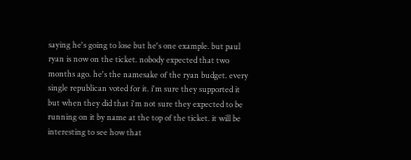saying he's going to lose but he's one example. but paul ryan is now on the ticket. nobody expected that two months ago. he's the namesake of the ryan budget. every single republican voted for it. i'm sure they supported it but when they did that i'm not sure they expected to be running on it by name at the top of the ticket. it will be interesting to see how that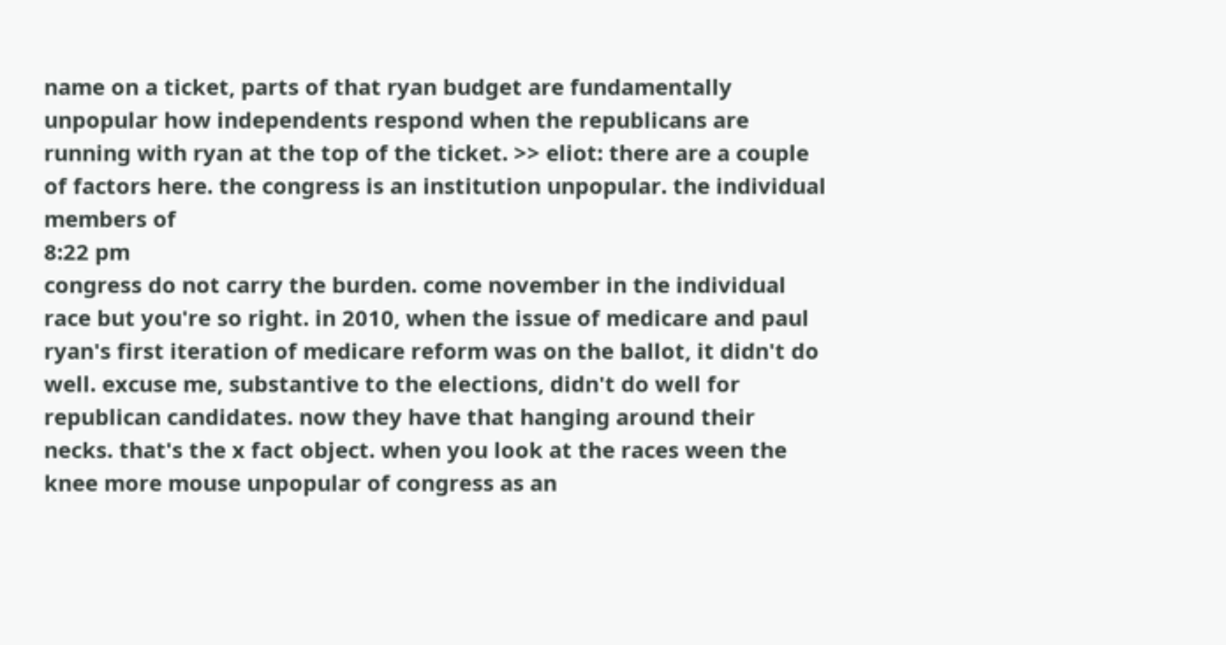name on a ticket, parts of that ryan budget are fundamentally unpopular how independents respond when the republicans are running with ryan at the top of the ticket. >> eliot: there are a couple of factors here. the congress is an institution unpopular. the individual members of
8:22 pm
congress do not carry the burden. come november in the individual race but you're so right. in 2010, when the issue of medicare and paul ryan's first iteration of medicare reform was on the ballot, it didn't do well. excuse me, substantive to the elections, didn't do well for republican candidates. now they have that hanging around their necks. that's the x fact object. when you look at the races ween the knee more mouse unpopular of congress as an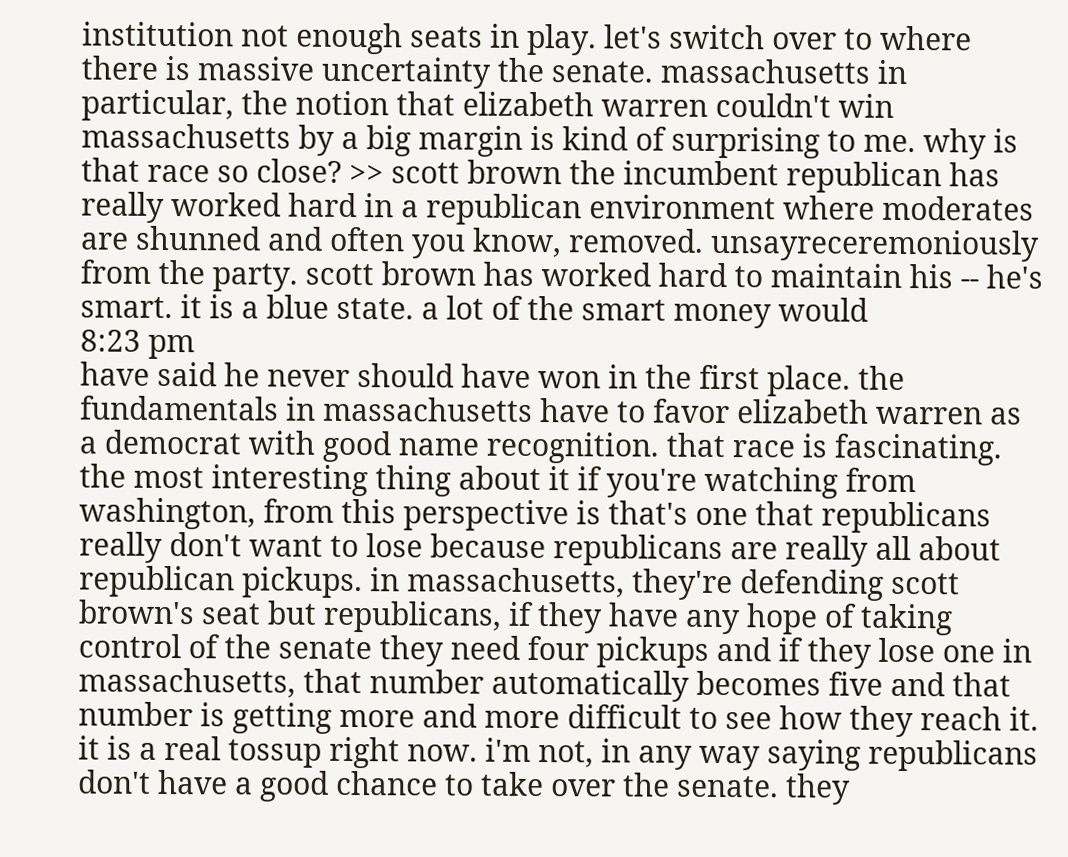institution not enough seats in play. let's switch over to where there is massive uncertainty the senate. massachusetts in particular, the notion that elizabeth warren couldn't win massachusetts by a big margin is kind of surprising to me. why is that race so close? >> scott brown the incumbent republican has really worked hard in a republican environment where moderates are shunned and often you know, removed. unsayreceremoniously from the party. scott brown has worked hard to maintain his -- he's smart. it is a blue state. a lot of the smart money would
8:23 pm
have said he never should have won in the first place. the fundamentals in massachusetts have to favor elizabeth warren as a democrat with good name recognition. that race is fascinating. the most interesting thing about it if you're watching from washington, from this perspective is that's one that republicans really don't want to lose because republicans are really all about republican pickups. in massachusetts, they're defending scott brown's seat but republicans, if they have any hope of taking control of the senate they need four pickups and if they lose one in massachusetts, that number automatically becomes five and that number is getting more and more difficult to see how they reach it. it is a real tossup right now. i'm not, in any way saying republicans don't have a good chance to take over the senate. they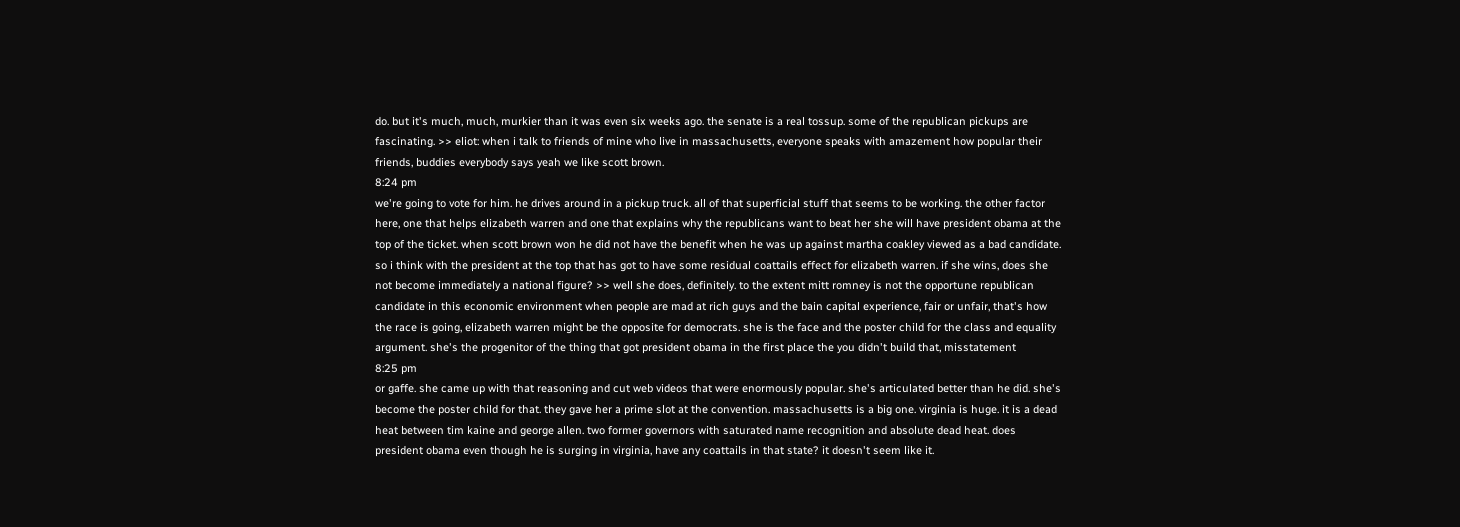do. but it's much, much, murkier than it was even six weeks ago. the senate is a real tossup. some of the republican pickups are fascinating. >> eliot: when i talk to friends of mine who live in massachusetts, everyone speaks with amazement how popular their friends, buddies everybody says yeah we like scott brown.
8:24 pm
we're going to vote for him. he drives around in a pickup truck. all of that superficial stuff that seems to be working. the other factor here, one that helps elizabeth warren and one that explains why the republicans want to beat her she will have president obama at the top of the ticket. when scott brown won he did not have the benefit when he was up against martha coakley viewed as a bad candidate. so i think with the president at the top that has got to have some residual coattails effect for elizabeth warren. if she wins, does she not become immediately a national figure? >> well she does, definitely. to the extent mitt romney is not the opportune republican candidate in this economic environment when people are mad at rich guys and the bain capital experience, fair or unfair, that's how the race is going, elizabeth warren might be the opposite for democrats. she is the face and the poster child for the class and equality argument. she's the progenitor of the thing that got president obama in the first place the you didn't build that, misstatement
8:25 pm
or gaffe. she came up with that reasoning and cut web videos that were enormously popular. she's articulated better than he did. she's become the poster child for that. they gave her a prime slot at the convention. massachusetts is a big one. virginia is huge. it is a dead heat between tim kaine and george allen. two former governors with saturated name recognition and absolute dead heat. does president obama even though he is surging in virginia, have any coattails in that state? it doesn't seem like it.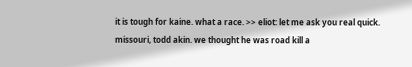it is tough for kaine. what a race. >> eliot: let me ask you real quick. missouri, todd akin. we thought he was road kill a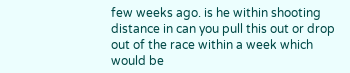few weeks ago. is he within shooting distance in can you pull this out or drop out of the race within a week which would be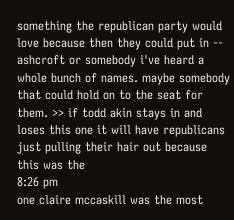something the republican party would love because then they could put in -- ashcroft or somebody i've heard a whole bunch of names. maybe somebody that could hold on to the seat for them. >> if todd akin stays in and loses this one it will have republicans just pulling their hair out because this was the
8:26 pm
one claire mccaskill was the most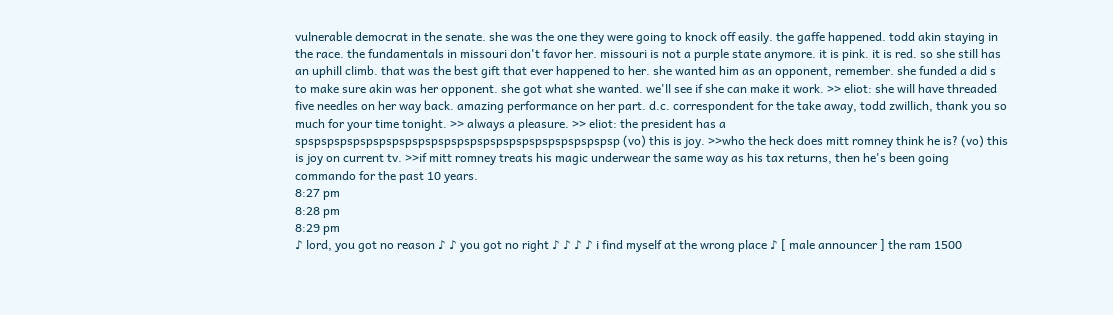vulnerable democrat in the senate. she was the one they were going to knock off easily. the gaffe happened. todd akin staying in the race. the fundamentals in missouri don't favor her. missouri is not a purple state anymore. it is pink. it is red. so she still has an uphill climb. that was the best gift that ever happened to her. she wanted him as an opponent, remember. she funded a did s to make sure akin was her opponent. she got what she wanted. we'll see if she can make it work. >> eliot: she will have threaded five needles on her way back. amazing performance on her part. d.c. correspondent for the take away, todd zwillich, thank you so much for your time tonight. >> always a pleasure. >> eliot: the president has a spspspspspspspspspspspspspspspspspspspspspspspspsp (vo) this is joy. >>who the heck does mitt romney think he is? (vo) this is joy on current tv. >>if mitt romney treats his magic underwear the same way as his tax returns, then he's been going commando for the past 10 years.
8:27 pm
8:28 pm
8:29 pm
♪ lord, you got no reason ♪ ♪ you got no right ♪ ♪ ♪ ♪ i find myself at the wrong place ♪ [ male announcer ] the ram 1500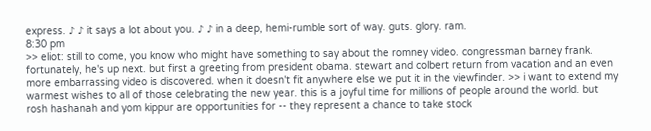express. ♪ ♪ it says a lot about you. ♪ ♪ in a deep, hemi-rumble sort of way. guts. glory. ram.
8:30 pm
>> eliot: still to come, you know who might have something to say about the romney video. congressman barney frank. fortunately, he's up next. but first a greeting from president obama. stewart and colbert return from vacation and an even more embarrassing video is discovered. when it doesn't fit anywhere else we put it in the viewfinder. >> i want to extend my warmest wishes to all of those celebrating the new year. this is a joyful time for millions of people around the world. but rosh hashanah and yom kippur are opportunities for -- they represent a chance to take stock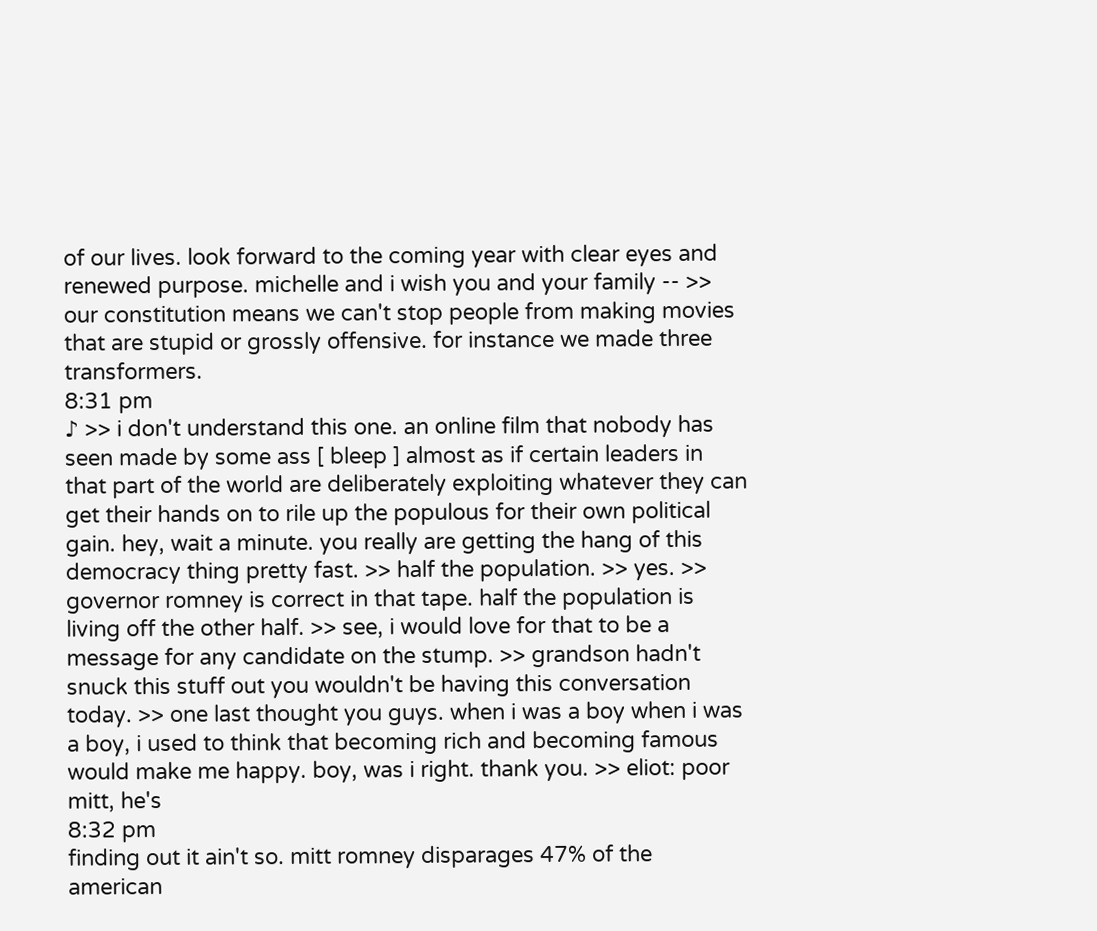of our lives. look forward to the coming year with clear eyes and renewed purpose. michelle and i wish you and your family -- >> our constitution means we can't stop people from making movies that are stupid or grossly offensive. for instance we made three transformers.
8:31 pm
♪ >> i don't understand this one. an online film that nobody has seen made by some ass [ bleep ] almost as if certain leaders in that part of the world are deliberately exploiting whatever they can get their hands on to rile up the populous for their own political gain. hey, wait a minute. you really are getting the hang of this democracy thing pretty fast. >> half the population. >> yes. >> governor romney is correct in that tape. half the population is living off the other half. >> see, i would love for that to be a message for any candidate on the stump. >> grandson hadn't snuck this stuff out you wouldn't be having this conversation today. >> one last thought you guys. when i was a boy when i was a boy, i used to think that becoming rich and becoming famous would make me happy. boy, was i right. thank you. >> eliot: poor mitt, he's
8:32 pm
finding out it ain't so. mitt romney disparages 47% of the american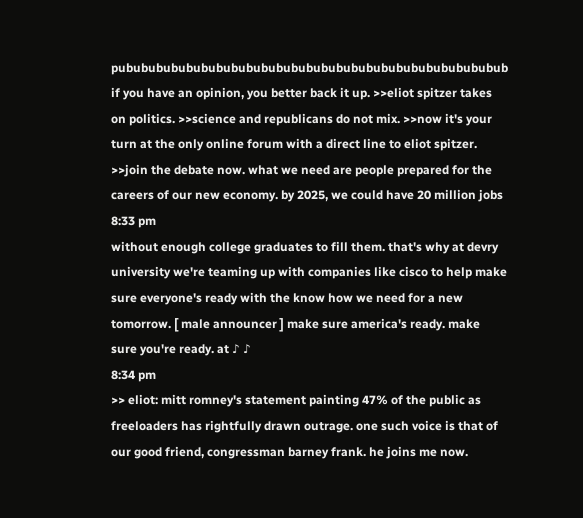pubububububububububububububububububububububububububub if you have an opinion, you better back it up. >>eliot spitzer takes on politics. >>science and republicans do not mix. >>now it's your turn at the only online forum with a direct line to eliot spitzer. >>join the debate now. what we need are people prepared for the careers of our new economy. by 2025, we could have 20 million jobs
8:33 pm
without enough college graduates to fill them. that's why at devry university we're teaming up with companies like cisco to help make sure everyone's ready with the know how we need for a new tomorrow. [ male announcer ] make sure america's ready. make sure you're ready. at ♪ ♪
8:34 pm
>> eliot: mitt romney's statement painting 47% of the public as freeloaders has rightfully drawn outrage. one such voice is that of our good friend, congressman barney frank. he joins me now.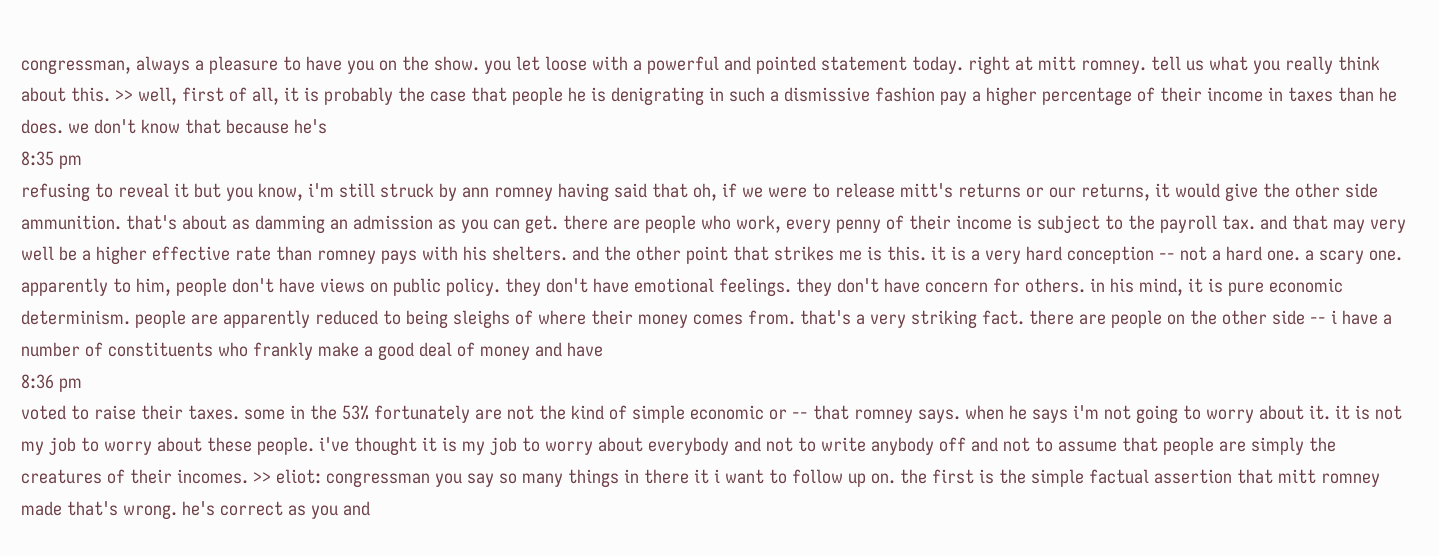congressman, always a pleasure to have you on the show. you let loose with a powerful and pointed statement today. right at mitt romney. tell us what you really think about this. >> well, first of all, it is probably the case that people he is denigrating in such a dismissive fashion pay a higher percentage of their income in taxes than he does. we don't know that because he's
8:35 pm
refusing to reveal it but you know, i'm still struck by ann romney having said that oh, if we were to release mitt's returns or our returns, it would give the other side ammunition. that's about as damming an admission as you can get. there are people who work, every penny of their income is subject to the payroll tax. and that may very well be a higher effective rate than romney pays with his shelters. and the other point that strikes me is this. it is a very hard conception -- not a hard one. a scary one. apparently to him, people don't have views on public policy. they don't have emotional feelings. they don't have concern for others. in his mind, it is pure economic determinism. people are apparently reduced to being sleighs of where their money comes from. that's a very striking fact. there are people on the other side -- i have a number of constituents who frankly make a good deal of money and have
8:36 pm
voted to raise their taxes. some in the 53% fortunately are not the kind of simple economic or -- that romney says. when he says i'm not going to worry about it. it is not my job to worry about these people. i've thought it is my job to worry about everybody and not to write anybody off and not to assume that people are simply the creatures of their incomes. >> eliot: congressman you say so many things in there it i want to follow up on. the first is the simple factual assertion that mitt romney made that's wrong. he's correct as you and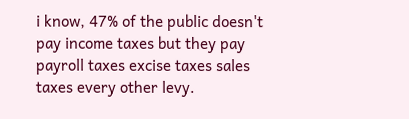i know, 47% of the public doesn't pay income taxes but they pay payroll taxes excise taxes sales taxes every other levy.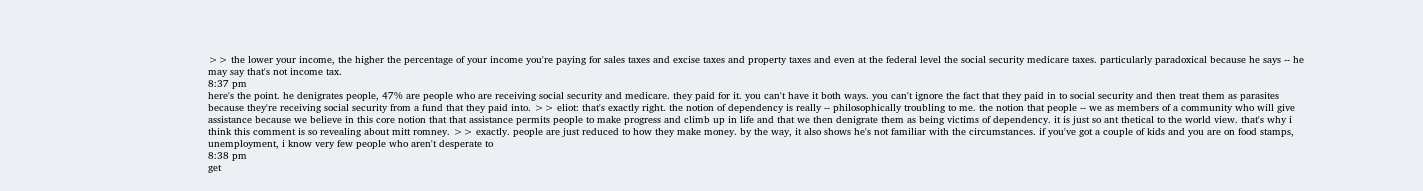>> the lower your income, the higher the percentage of your income you're paying for sales taxes and excise taxes and property taxes and even at the federal level the social security medicare taxes. particularly paradoxical because he says -- he may say that's not income tax.
8:37 pm
here's the point. he denigrates people, 47% are people who are receiving social security and medicare. they paid for it. you can't have it both ways. you can't ignore the fact that they paid in to social security and then treat them as parasites because they're receiving social security from a fund that they paid into. >> eliot: that's exactly right. the notion of dependency is really -- philosophically troubling to me. the notion that people -- we as members of a community who will give assistance because we believe in this core notion that that assistance permits people to make progress and climb up in life and that we then denigrate them as being victims of dependency. it is just so ant thetical to the world view. that's why i think this comment is so revealing about mitt romney. >> exactly. people are just reduced to how they make money. by the way, it also shows he's not familiar with the circumstances. if you've got a couple of kids and you are on food stamps, unemployment, i know very few people who aren't desperate to
8:38 pm
get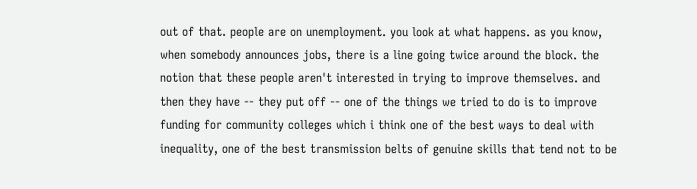out of that. people are on unemployment. you look at what happens. as you know, when somebody announces jobs, there is a line going twice around the block. the notion that these people aren't interested in trying to improve themselves. and then they have -- they put off -- one of the things we tried to do is to improve funding for community colleges which i think one of the best ways to deal with inequality, one of the best transmission belts of genuine skills that tend not to be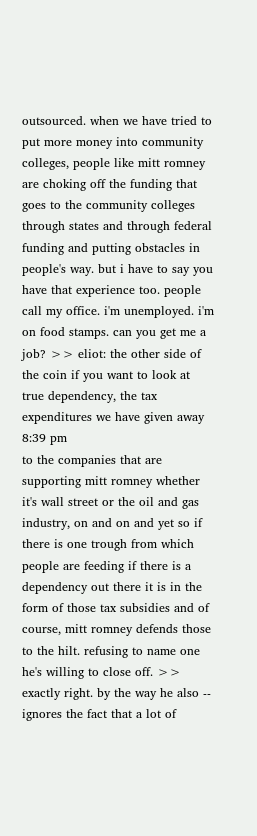outsourced. when we have tried to put more money into community colleges, people like mitt romney are choking off the funding that goes to the community colleges through states and through federal funding and putting obstacles in people's way. but i have to say you have that experience too. people call my office. i'm unemployed. i'm on food stamps. can you get me a job? >> eliot: the other side of the coin if you want to look at true dependency, the tax expenditures we have given away
8:39 pm
to the companies that are supporting mitt romney whether it's wall street or the oil and gas industry, on and on and yet so if there is one trough from which people are feeding if there is a dependency out there it is in the form of those tax subsidies and of course, mitt romney defends those to the hilt. refusing to name one he's willing to close off. >> exactly right. by the way he also -- ignores the fact that a lot of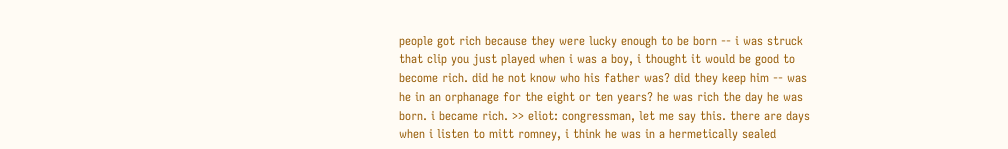people got rich because they were lucky enough to be born -- i was struck that clip you just played when i was a boy, i thought it would be good to become rich. did he not know who his father was? did they keep him -- was he in an orphanage for the eight or ten years? he was rich the day he was born. i became rich. >> eliot: congressman, let me say this. there are days when i listen to mitt romney, i think he was in a hermetically sealed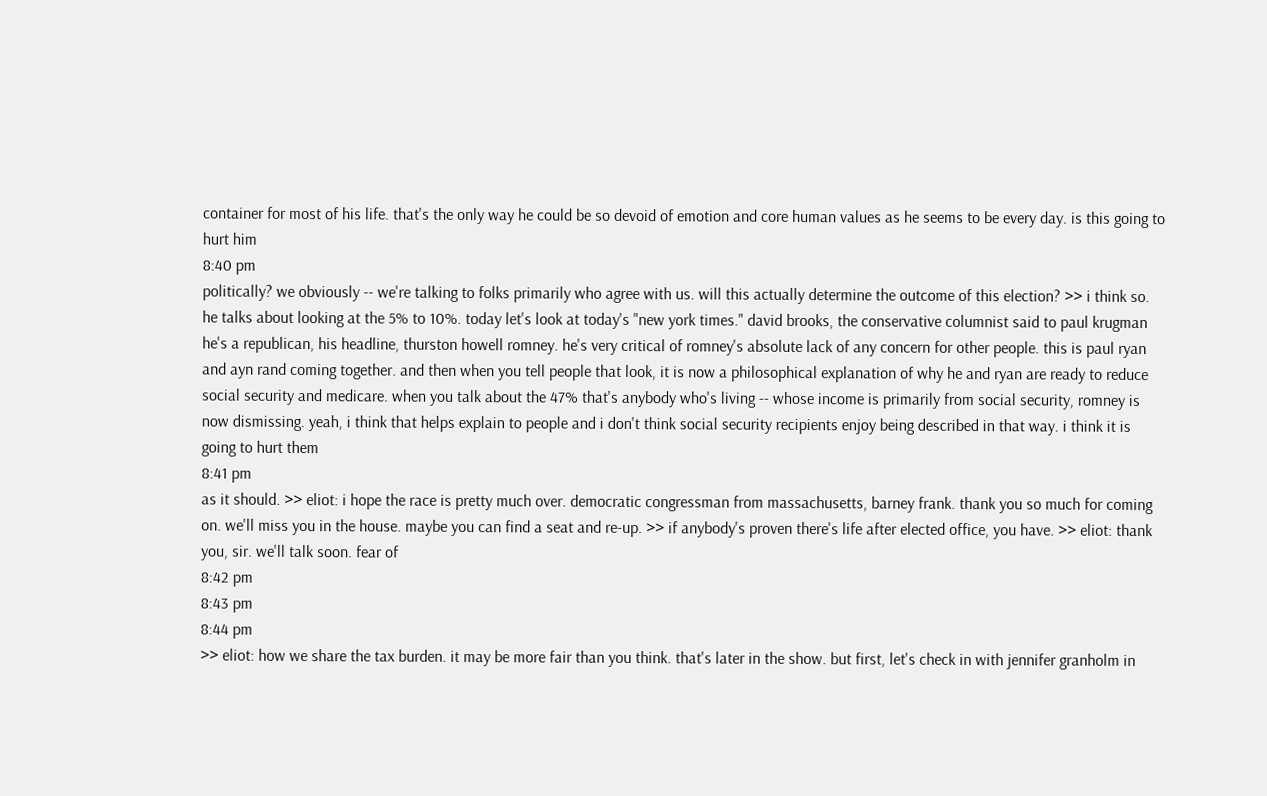container for most of his life. that's the only way he could be so devoid of emotion and core human values as he seems to be every day. is this going to hurt him
8:40 pm
politically? we obviously -- we're talking to folks primarily who agree with us. will this actually determine the outcome of this election? >> i think so. he talks about looking at the 5% to 10%. today let's look at today's "new york times." david brooks, the conservative columnist said to paul krugman he's a republican, his headline, thurston howell romney. he's very critical of romney's absolute lack of any concern for other people. this is paul ryan and ayn rand coming together. and then when you tell people that look, it is now a philosophical explanation of why he and ryan are ready to reduce social security and medicare. when you talk about the 47% that's anybody who's living -- whose income is primarily from social security, romney is now dismissing. yeah, i think that helps explain to people and i don't think social security recipients enjoy being described in that way. i think it is going to hurt them
8:41 pm
as it should. >> eliot: i hope the race is pretty much over. democratic congressman from massachusetts, barney frank. thank you so much for coming on. we'll miss you in the house. maybe you can find a seat and re-up. >> if anybody's proven there's life after elected office, you have. >> eliot: thank you, sir. we'll talk soon. fear of
8:42 pm
8:43 pm
8:44 pm
>> eliot: how we share the tax burden. it may be more fair than you think. that's later in the show. but first, let's check in with jennifer granholm in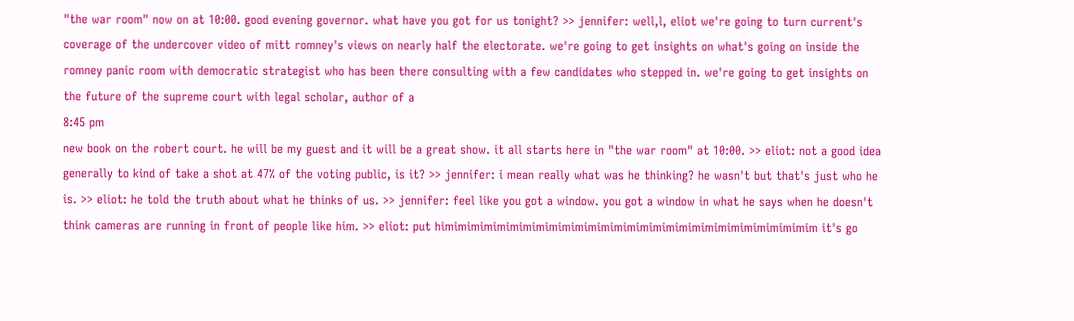"the war room" now on at 10:00. good evening governor. what have you got for us tonight? >> jennifer: well,l, eliot we're going to turn current's coverage of the undercover video of mitt romney's views on nearly half the electorate. we're going to get insights on what's going on inside the romney panic room with democratic strategist who has been there consulting with a few candidates who stepped in. we're going to get insights on the future of the supreme court with legal scholar, author of a
8:45 pm
new book on the robert court. he will be my guest and it will be a great show. it all starts here in "the war room" at 10:00. >> eliot: not a good idea generally to kind of take a shot at 47% of the voting public, is it? >> jennifer: i mean really what was he thinking? he wasn't but that's just who he is. >> eliot: he told the truth about what he thinks of us. >> jennifer: feel like you got a window. you got a window in what he says when he doesn't think cameras are running in front of people like him. >> eliot: put himimimimimimimimimimimimimimimimimimimimimimimimimimimimim it's go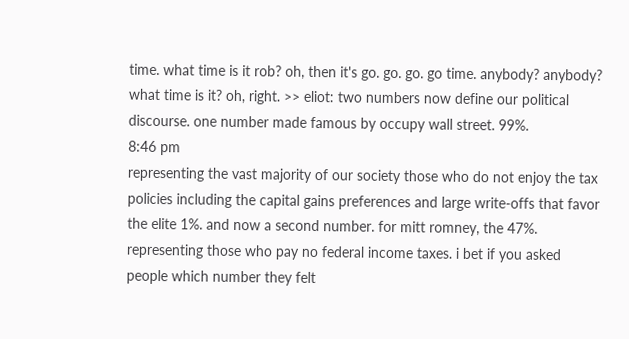time. what time is it rob? oh, then it's go. go. go. go time. anybody? anybody? what time is it? oh, right. >> eliot: two numbers now define our political discourse. one number made famous by occupy wall street. 99%.
8:46 pm
representing the vast majority of our society those who do not enjoy the tax policies including the capital gains preferences and large write-offs that favor the elite 1%. and now a second number. for mitt romney, the 47%. representing those who pay no federal income taxes. i bet if you asked people which number they felt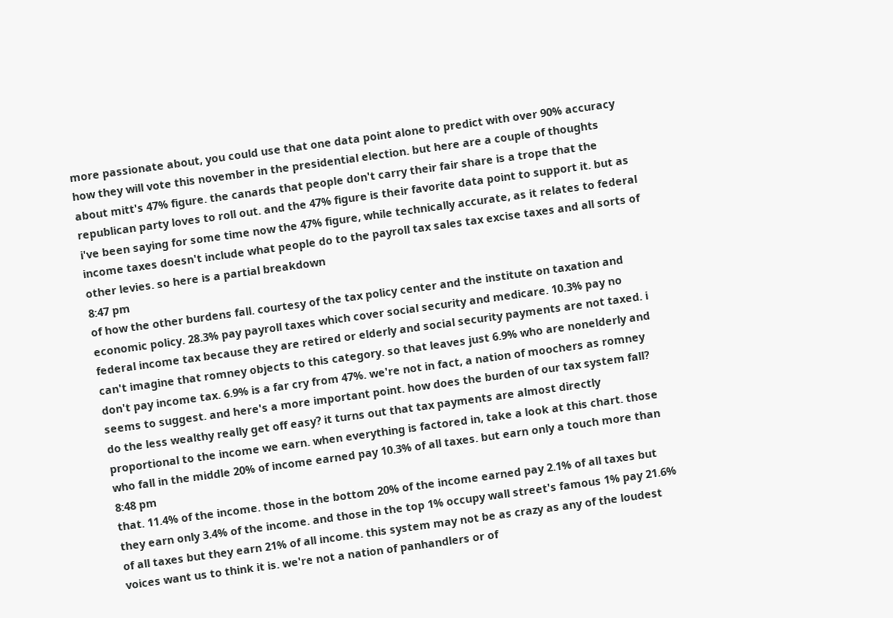more passionate about, you could use that one data point alone to predict with over 90% accuracy how they will vote this november in the presidential election. but here are a couple of thoughts about mitt's 47% figure. the canards that people don't carry their fair share is a trope that the republican party loves to roll out. and the 47% figure is their favorite data point to support it. but as i've been saying for some time now the 47% figure, while technically accurate, as it relates to federal income taxes doesn't include what people do to the payroll tax sales tax excise taxes and all sorts of other levies. so here is a partial breakdown
8:47 pm
of how the other burdens fall. courtesy of the tax policy center and the institute on taxation and economic policy. 28.3% pay payroll taxes which cover social security and medicare. 10.3% pay no federal income tax because they are retired or elderly and social security payments are not taxed. i can't imagine that romney objects to this category. so that leaves just 6.9% who are nonelderly and don't pay income tax. 6.9% is a far cry from 47%. we're not in fact, a nation of moochers as romney seems to suggest. and here's a more important point. how does the burden of our tax system fall? do the less wealthy really get off easy? it turns out that tax payments are almost directly proportional to the income we earn. when everything is factored in, take a look at this chart. those who fall in the middle 20% of income earned pay 10.3% of all taxes. but earn only a touch more than
8:48 pm
that. 11.4% of the income. those in the bottom 20% of the income earned pay 2.1% of all taxes but they earn only 3.4% of the income. and those in the top 1% occupy wall street's famous 1% pay 21.6% of all taxes but they earn 21% of all income. this system may not be as crazy as any of the loudest voices want us to think it is. we're not a nation of panhandlers or of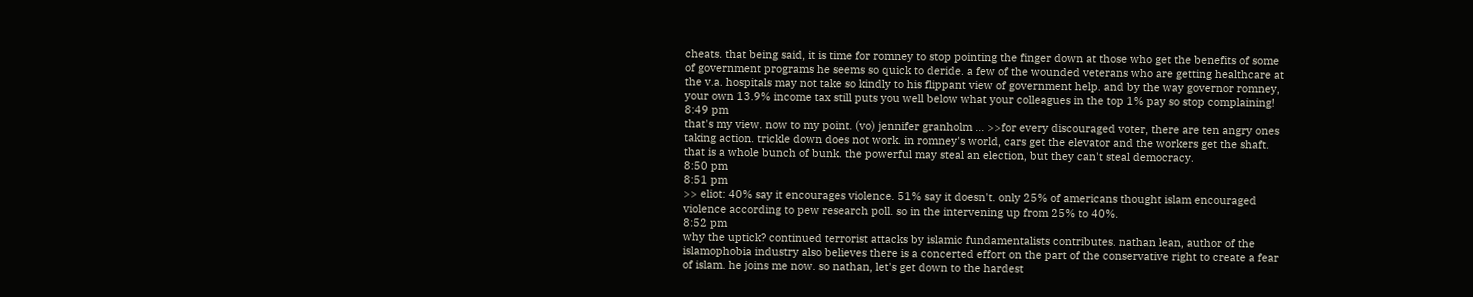cheats. that being said, it is time for romney to stop pointing the finger down at those who get the benefits of some of government programs he seems so quick to deride. a few of the wounded veterans who are getting healthcare at the v.a. hospitals may not take so kindly to his flippant view of government help. and by the way governor romney, your own 13.9% income tax still puts you well below what your colleagues in the top 1% pay so stop complaining!
8:49 pm
that's my view. now to my point. (vo) jennifer granholm ... >>for every discouraged voter, there are ten angry ones taking action. trickle down does not work. in romney's world, cars get the elevator and the workers get the shaft. that is a whole bunch of bunk. the powerful may steal an election, but they can't steal democracy.
8:50 pm
8:51 pm
>> eliot: 40% say it encourages violence. 51% say it doesn't. only 25% of americans thought islam encouraged violence according to pew research poll. so in the intervening up from 25% to 40%.
8:52 pm
why the uptick? continued terrorist attacks by islamic fundamentalists contributes. nathan lean, author of the islamophobia industry also believes there is a concerted effort on the part of the conservative right to create a fear of islam. he joins me now. so nathan, let's get down to the hardest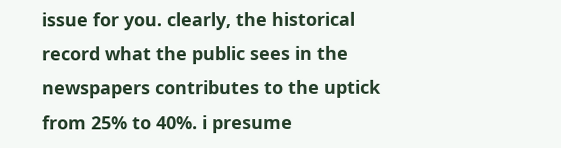issue for you. clearly, the historical record what the public sees in the newspapers contributes to the uptick from 25% to 40%. i presume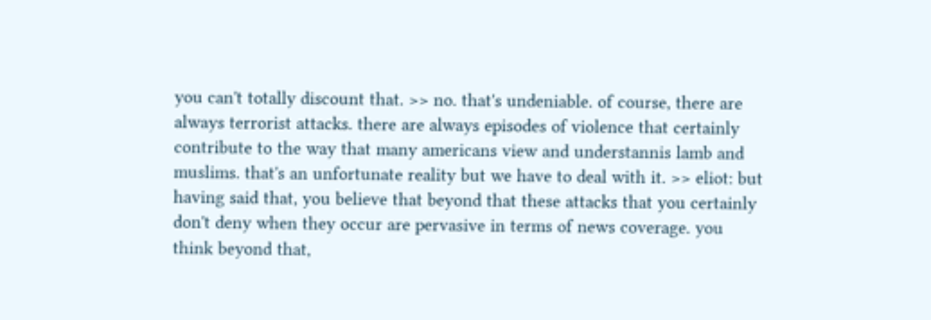you can't totally discount that. >> no. that's undeniable. of course, there are always terrorist attacks. there are always episodes of violence that certainly contribute to the way that many americans view and understannis lamb and muslims. that's an unfortunate reality but we have to deal with it. >> eliot: but having said that, you believe that beyond that these attacks that you certainly don't deny when they occur are pervasive in terms of news coverage. you think beyond that,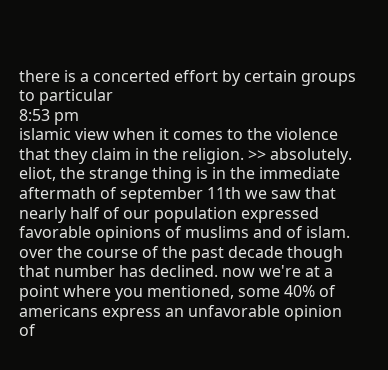there is a concerted effort by certain groups to particular
8:53 pm
islamic view when it comes to the violence that they claim in the religion. >> absolutely. eliot, the strange thing is in the immediate aftermath of september 11th we saw that nearly half of our population expressed favorable opinions of muslims and of islam. over the course of the past decade though that number has declined. now we're at a point where you mentioned, some 40% of americans express an unfavorable opinion of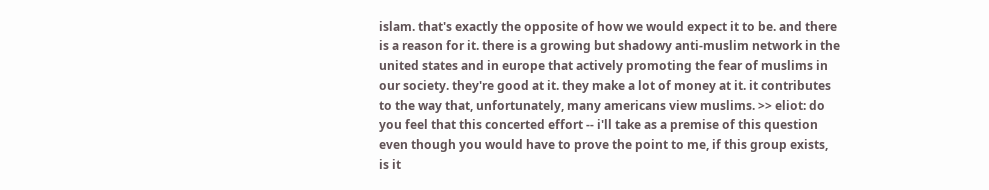islam. that's exactly the opposite of how we would expect it to be. and there is a reason for it. there is a growing but shadowy anti-muslim network in the united states and in europe that actively promoting the fear of muslims in our society. they're good at it. they make a lot of money at it. it contributes to the way that, unfortunately, many americans view muslims. >> eliot: do you feel that this concerted effort -- i'll take as a premise of this question even though you would have to prove the point to me, if this group exists, is it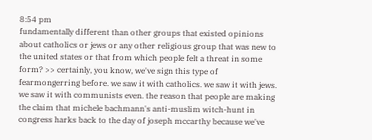8:54 pm
fundamentally different than other groups that existed opinions about catholics or jews or any other religious group that was new to the united states or that from which people felt a threat in some form? >> certainly, you know, we've sign this type of fearmongerring before. we saw it with catholics. we saw it with jews. we saw it with communists even. the reason that people are making the claim that michele bachmann's anti-muslim witch-hunt in congress harks back to the day of joseph mccarthy because we've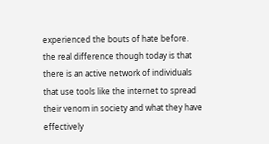experienced the bouts of hate before. the real difference though today is that there is an active network of individuals that use tools like the internet to spread their venom in society and what they have effectively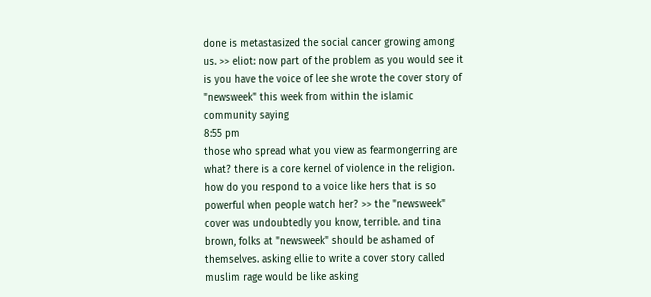done is metastasized the social cancer growing among us. >> eliot: now part of the problem as you would see it is you have the voice of lee she wrote the cover story of "newsweek" this week from within the islamic community saying
8:55 pm
those who spread what you view as fearmongerring are what? there is a core kernel of violence in the religion. how do you respond to a voice like hers that is so powerful when people watch her? >> the "newsweek" cover was undoubtedly you know, terrible. and tina brown, folks at "newsweek" should be ashamed of themselves. asking ellie to write a cover story called muslim rage would be like asking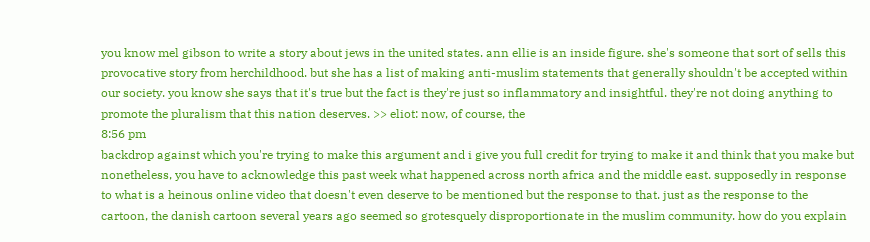you know mel gibson to write a story about jews in the united states. ann ellie is an inside figure. she's someone that sort of sells this provocative story from herchildhood. but she has a list of making anti-muslim statements that generally shouldn't be accepted within our society. you know she says that it's true but the fact is they're just so inflammatory and insightful. they're not doing anything to promote the pluralism that this nation deserves. >> eliot: now, of course, the
8:56 pm
backdrop against which you're trying to make this argument and i give you full credit for trying to make it and think that you make but nonetheless, you have to acknowledge this past week what happened across north africa and the middle east. supposedly in response to what is a heinous online video that doesn't even deserve to be mentioned but the response to that. just as the response to the cartoon, the danish cartoon several years ago seemed so grotesquely disproportionate in the muslim community. how do you explain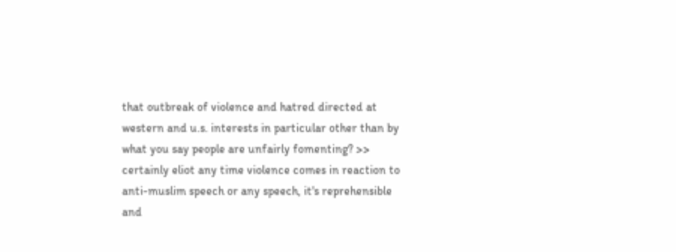that outbreak of violence and hatred directed at western and u.s. interests in particular other than by what you say people are unfairly fomenting? >> certainly eliot any time violence comes in reaction to anti-muslim speech or any speech, it's reprehensible and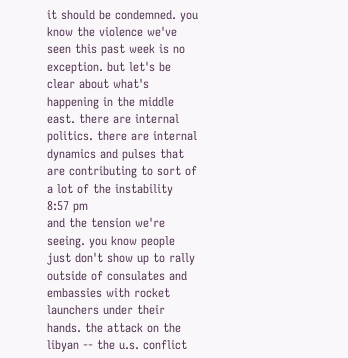it should be condemned. you know the violence we've seen this past week is no exception. but let's be clear about what's happening in the middle east. there are internal politics. there are internal dynamics and pulses that are contributing to sort of a lot of the instability
8:57 pm
and the tension we're seeing. you know people just don't show up to rally outside of consulates and embassies with rocket launchers under their hands. the attack on the libyan -- the u.s. conflict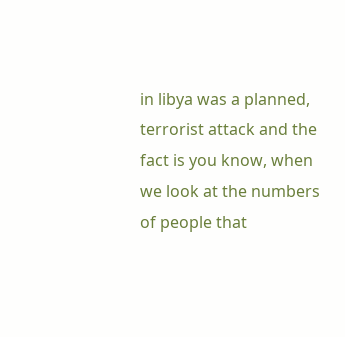in libya was a planned, terrorist attack and the fact is you know, when we look at the numbers of people that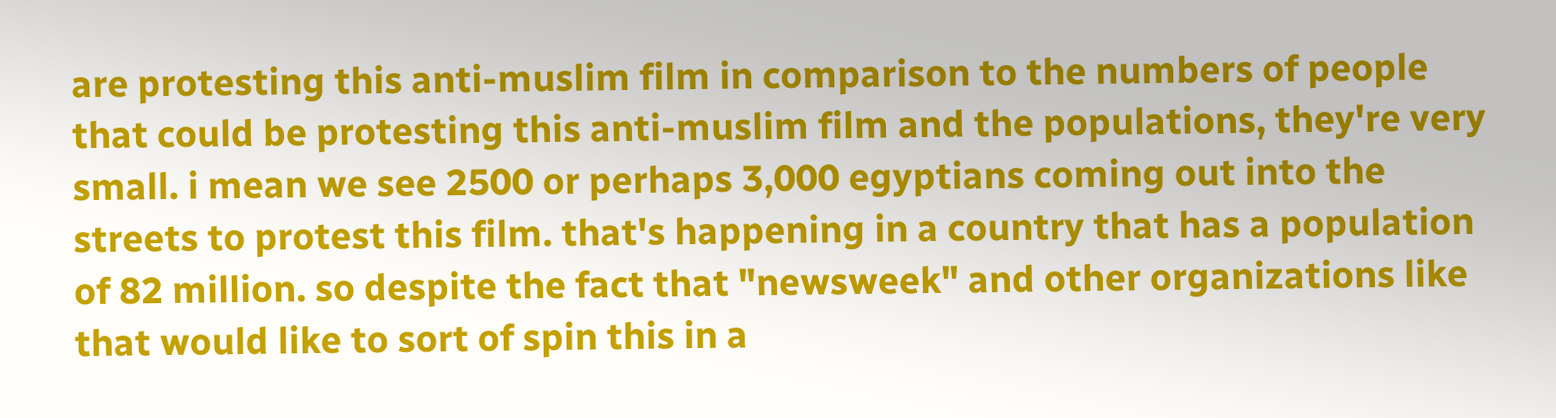are protesting this anti-muslim film in comparison to the numbers of people that could be protesting this anti-muslim film and the populations, they're very small. i mean we see 2500 or perhaps 3,000 egyptians coming out into the streets to protest this film. that's happening in a country that has a population of 82 million. so despite the fact that "newsweek" and other organizations like that would like to sort of spin this in a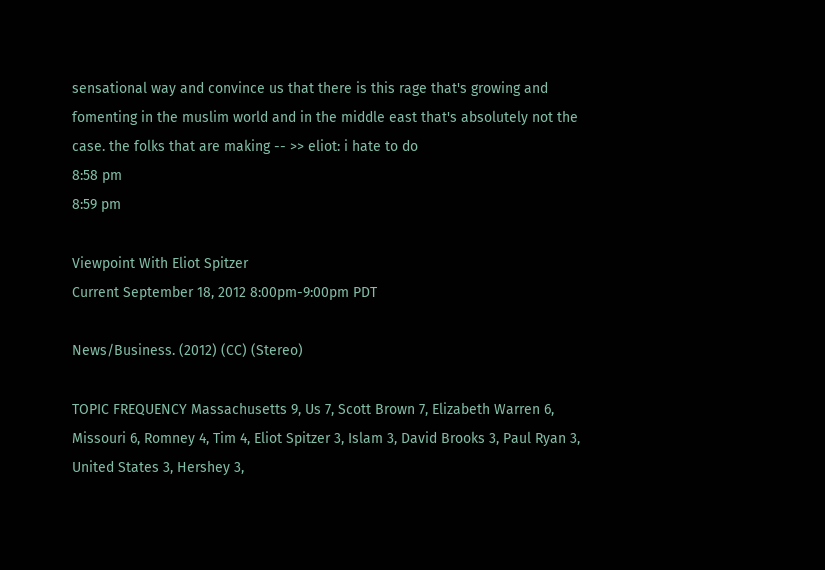sensational way and convince us that there is this rage that's growing and fomenting in the muslim world and in the middle east that's absolutely not the case. the folks that are making -- >> eliot: i hate to do
8:58 pm
8:59 pm

Viewpoint With Eliot Spitzer
Current September 18, 2012 8:00pm-9:00pm PDT

News/Business. (2012) (CC) (Stereo)

TOPIC FREQUENCY Massachusetts 9, Us 7, Scott Brown 7, Elizabeth Warren 6, Missouri 6, Romney 4, Tim 4, Eliot Spitzer 3, Islam 3, David Brooks 3, Paul Ryan 3, United States 3, Hershey 3,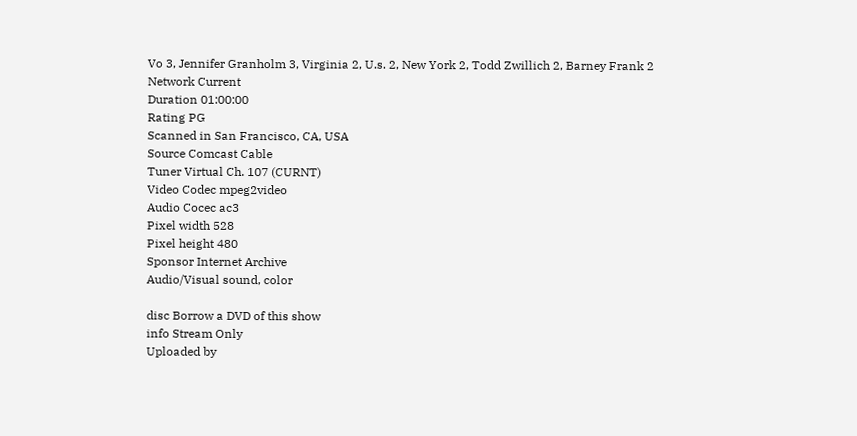Vo 3, Jennifer Granholm 3, Virginia 2, U.s. 2, New York 2, Todd Zwillich 2, Barney Frank 2
Network Current
Duration 01:00:00
Rating PG
Scanned in San Francisco, CA, USA
Source Comcast Cable
Tuner Virtual Ch. 107 (CURNT)
Video Codec mpeg2video
Audio Cocec ac3
Pixel width 528
Pixel height 480
Sponsor Internet Archive
Audio/Visual sound, color

disc Borrow a DVD of this show
info Stream Only
Uploaded by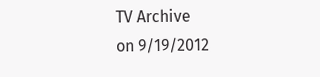TV Archive
on 9/19/2012